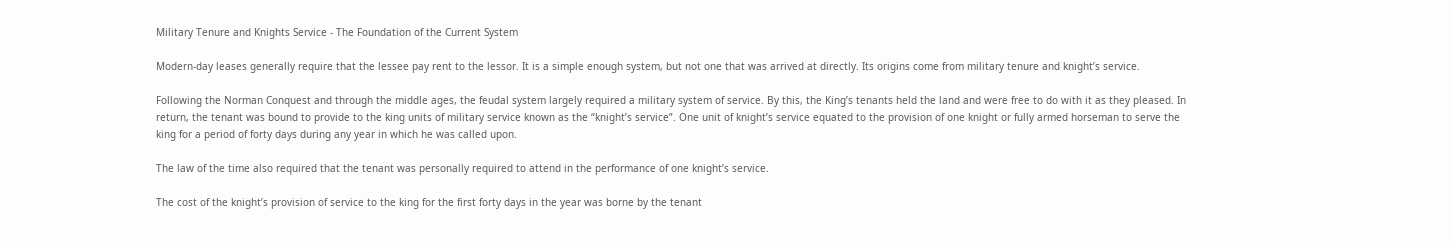Military Tenure and Knights Service - The Foundation of the Current System

Modern-day leases generally require that the lessee pay rent to the lessor. It is a simple enough system, but not one that was arrived at directly. Its origins come from military tenure and knight’s service.

Following the Norman Conquest and through the middle ages, the feudal system largely required a military system of service. By this, the King’s tenants held the land and were free to do with it as they pleased. In return, the tenant was bound to provide to the king units of military service known as the “knight’s service”. One unit of knight’s service equated to the provision of one knight or fully armed horseman to serve the king for a period of forty days during any year in which he was called upon.

The law of the time also required that the tenant was personally required to attend in the performance of one knight’s service.

The cost of the knight’s provision of service to the king for the first forty days in the year was borne by the tenant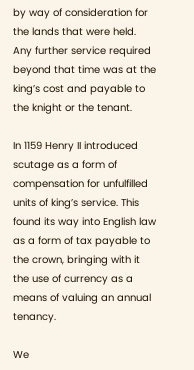by way of consideration for the lands that were held. Any further service required beyond that time was at the king’s cost and payable to the knight or the tenant.

In 1159 Henry II introduced scutage as a form of compensation for unfulfilled units of king’s service. This found its way into English law as a form of tax payable to the crown, bringing with it the use of currency as a means of valuing an annual tenancy.

We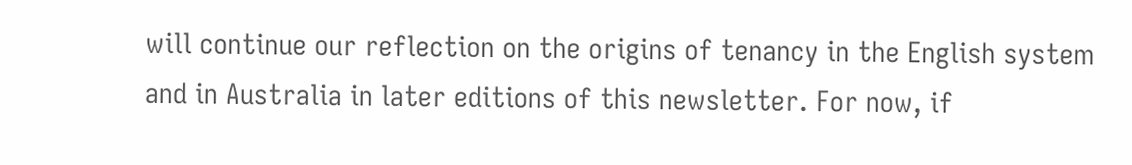will continue our reflection on the origins of tenancy in the English system and in Australia in later editions of this newsletter. For now, if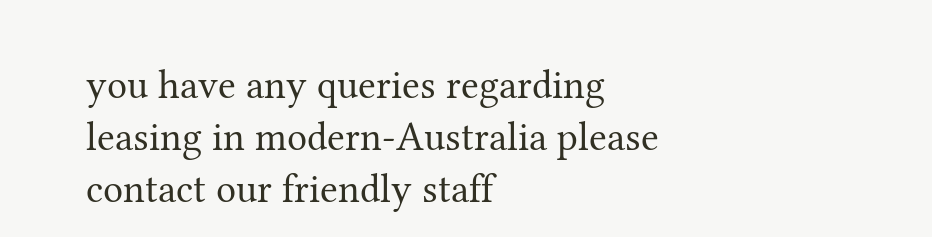you have any queries regarding leasing in modern-Australia please contact our friendly staff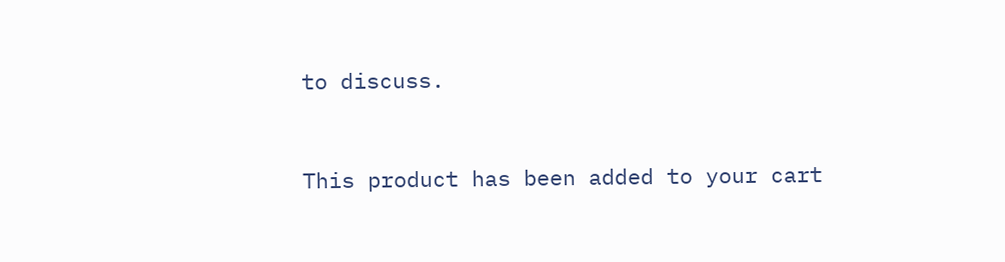to discuss.


This product has been added to your cart